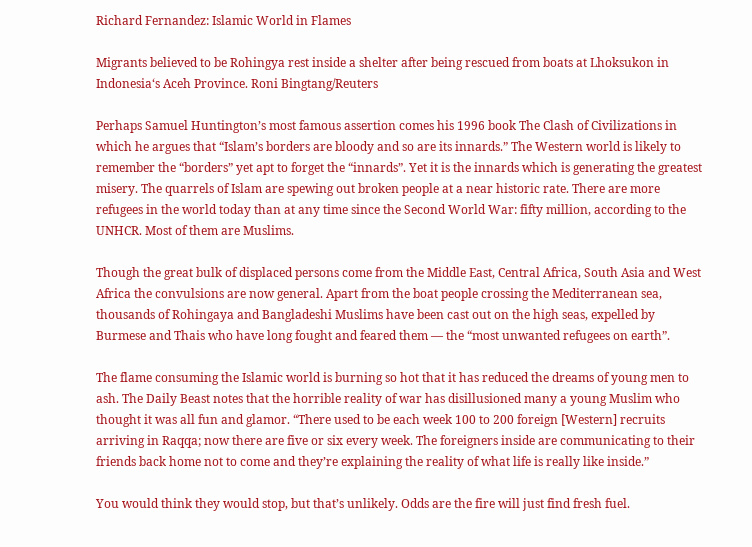Richard Fernandez: Islamic World in Flames

Migrants believed to be Rohingya rest inside a shelter after being rescued from boats at Lhoksukon in Indonesia‘s Aceh Province. Roni Bingtang/Reuters

Perhaps Samuel Huntington’s most famous assertion comes his 1996 book The Clash of Civilizations in which he argues that “Islam’s borders are bloody and so are its innards.” The Western world is likely to remember the “borders” yet apt to forget the “innards”. Yet it is the innards which is generating the greatest misery. The quarrels of Islam are spewing out broken people at a near historic rate. There are more refugees in the world today than at any time since the Second World War: fifty million, according to the UNHCR. Most of them are Muslims.

Though the great bulk of displaced persons come from the Middle East, Central Africa, South Asia and West Africa the convulsions are now general. Apart from the boat people crossing the Mediterranean sea, thousands of Rohingaya and Bangladeshi Muslims have been cast out on the high seas, expelled by Burmese and Thais who have long fought and feared them — the “most unwanted refugees on earth”.

The flame consuming the Islamic world is burning so hot that it has reduced the dreams of young men to ash. The Daily Beast notes that the horrible reality of war has disillusioned many a young Muslim who thought it was all fun and glamor. “There used to be each week 100 to 200 foreign [Western] recruits arriving in Raqqa; now there are five or six every week. The foreigners inside are communicating to their friends back home not to come and they’re explaining the reality of what life is really like inside.”

You would think they would stop, but that’s unlikely. Odds are the fire will just find fresh fuel.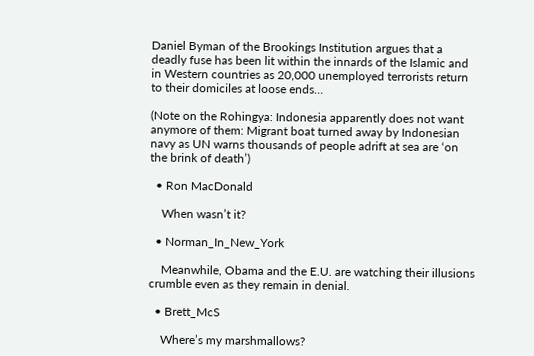Daniel Byman of the Brookings Institution argues that a deadly fuse has been lit within the innards of the Islamic and in Western countries as 20,000 unemployed terrorists return to their domiciles at loose ends…

(Note on the Rohingya: Indonesia apparently does not want anymore of them: Migrant boat turned away by Indonesian navy as UN warns thousands of people adrift at sea are ‘on the brink of death’)

  • Ron MacDonald

    When wasn’t it?

  • Norman_In_New_York

    Meanwhile, Obama and the E.U. are watching their illusions crumble even as they remain in denial.

  • Brett_McS

    Where’s my marshmallows?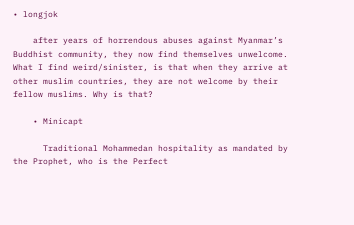• longjok

    after years of horrendous abuses against Myanmar’s Buddhist community, they now find themselves unwelcome. What I find weird/sinister, is that when they arrive at other muslim countries, they are not welcome by their fellow muslims. Why is that?

    • Minicapt

      Traditional Mohammedan hospitality as mandated by the Prophet, who is the Perfect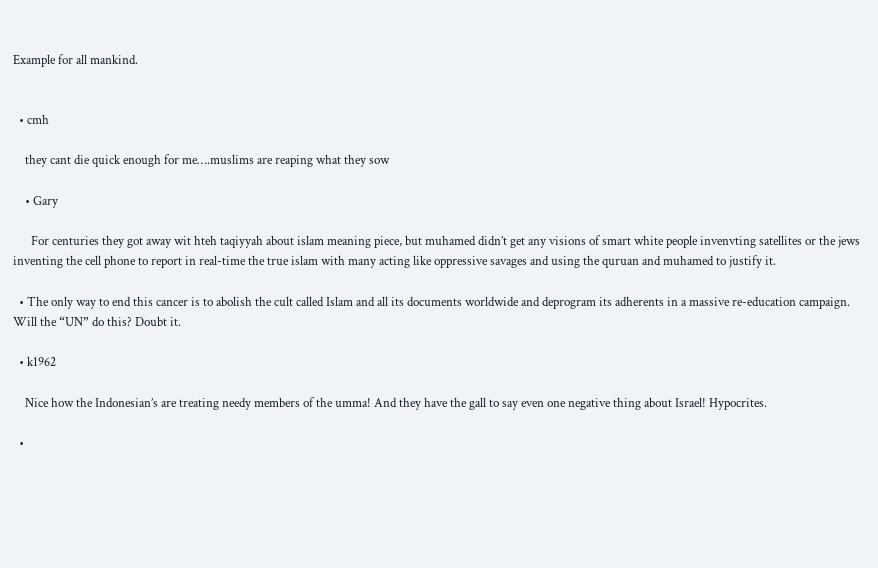Example for all mankind.


  • cmh

    they cant die quick enough for me….muslims are reaping what they sow

    • Gary

      For centuries they got away wit hteh taqiyyah about islam meaning piece, but muhamed didn’t get any visions of smart white people invenvting satellites or the jews inventing the cell phone to report in real-time the true islam with many acting like oppressive savages and using the quruan and muhamed to justify it.

  • The only way to end this cancer is to abolish the cult called Islam and all its documents worldwide and deprogram its adherents in a massive re-education campaign. Will the “UN” do this? Doubt it.

  • k1962

    Nice how the Indonesian’s are treating needy members of the umma! And they have the gall to say even one negative thing about Israel! Hypocrites.

  •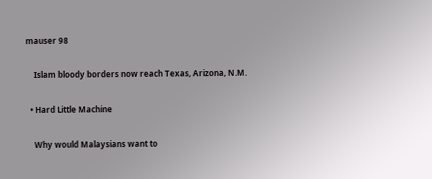mauser 98

    Islam bloody borders now reach Texas, Arizona, N.M.

  • Hard Little Machine

    Why would Malaysians want to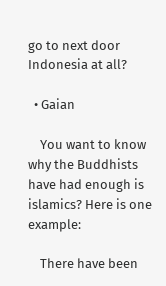go to next door Indonesia at all?

  • Gaian

    You want to know why the Buddhists have had enough is islamics? Here is one example:

    There have been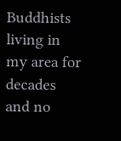Buddhists living in my area for decades and no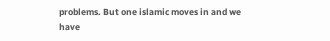problems. But one islamic moves in and we have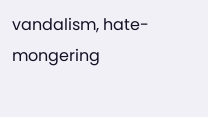vandalism, hate-mongering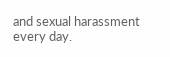and sexual harassment every day.